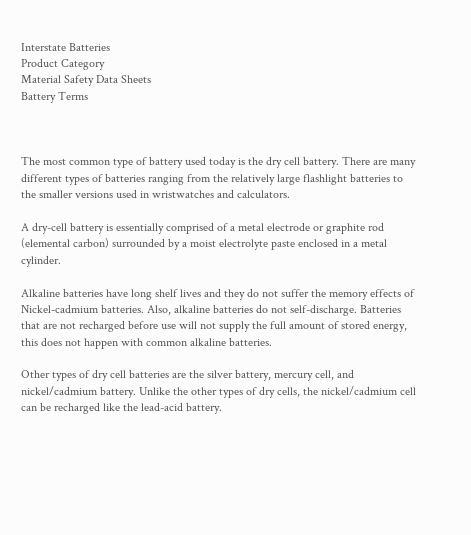Interstate Batteries
Product Category
Material Safety Data Sheets
Battery Terms



The most common type of battery used today is the dry cell battery. There are many different types of batteries ranging from the relatively large flashlight batteries to the smaller versions used in wristwatches and calculators.

A dry-cell battery is essentially comprised of a metal electrode or graphite rod (elemental carbon) surrounded by a moist electrolyte paste enclosed in a metal cylinder.

Alkaline batteries have long shelf lives and they do not suffer the memory effects of Nickel-cadmium batteries. Also, alkaline batteries do not self-discharge. Batteries that are not recharged before use will not supply the full amount of stored energy, this does not happen with common alkaline batteries.

Other types of dry cell batteries are the silver battery, mercury cell, and nickel/cadmium battery. Unlike the other types of dry cells, the nickel/cadmium cell can be recharged like the lead-acid battery.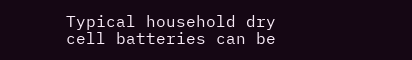Typical household dry cell batteries can be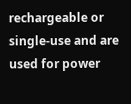rechargeable or single-use and are used for power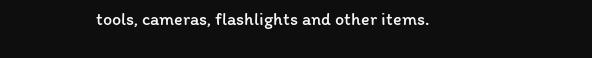tools, cameras, flashlights and other items.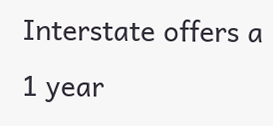Interstate offers a 1 year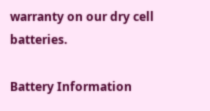warranty on our dry cell batteries.

Battery Information